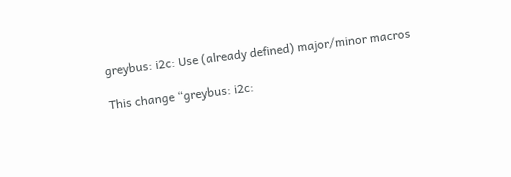greybus: i2c: Use (already defined) major/minor macros

This change “greybus: i2c: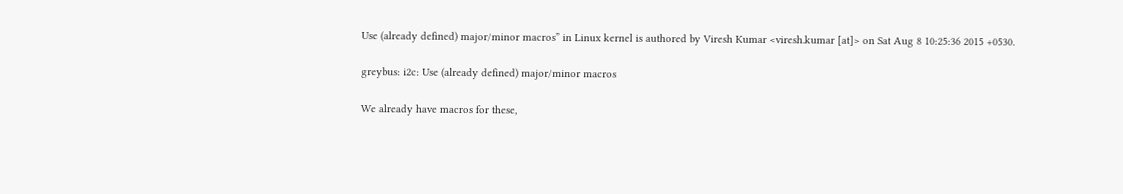Use (already defined) major/minor macros” in Linux kernel is authored by Viresh Kumar <viresh.kumar [at]> on Sat Aug 8 10:25:36 2015 +0530.

greybus: i2c: Use (already defined) major/minor macros

We already have macros for these,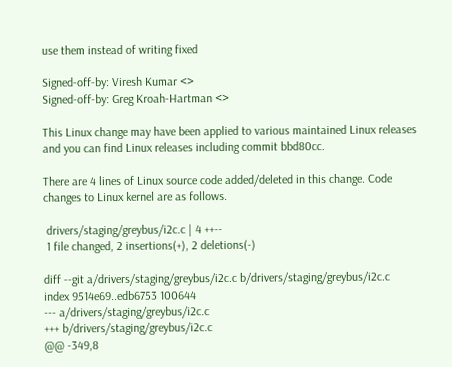use them instead of writing fixed

Signed-off-by: Viresh Kumar <>
Signed-off-by: Greg Kroah-Hartman <>

This Linux change may have been applied to various maintained Linux releases and you can find Linux releases including commit bbd80cc.

There are 4 lines of Linux source code added/deleted in this change. Code changes to Linux kernel are as follows.

 drivers/staging/greybus/i2c.c | 4 ++--
 1 file changed, 2 insertions(+), 2 deletions(-)

diff --git a/drivers/staging/greybus/i2c.c b/drivers/staging/greybus/i2c.c
index 9514e69..edb6753 100644
--- a/drivers/staging/greybus/i2c.c
+++ b/drivers/staging/greybus/i2c.c
@@ -349,8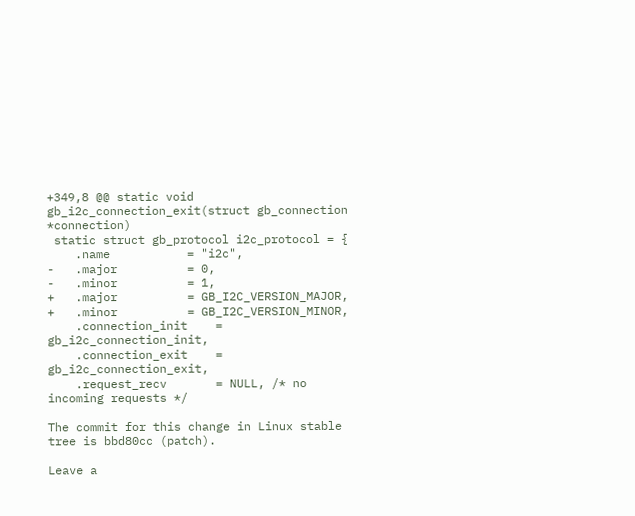+349,8 @@ static void gb_i2c_connection_exit(struct gb_connection *connection)
 static struct gb_protocol i2c_protocol = {
    .name           = "i2c",
-   .major          = 0,
-   .minor          = 1,
+   .major          = GB_I2C_VERSION_MAJOR,
+   .minor          = GB_I2C_VERSION_MINOR,
    .connection_init    = gb_i2c_connection_init,
    .connection_exit    = gb_i2c_connection_exit,
    .request_recv       = NULL, /* no incoming requests */

The commit for this change in Linux stable tree is bbd80cc (patch).

Leave a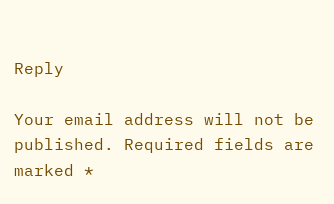Reply

Your email address will not be published. Required fields are marked *